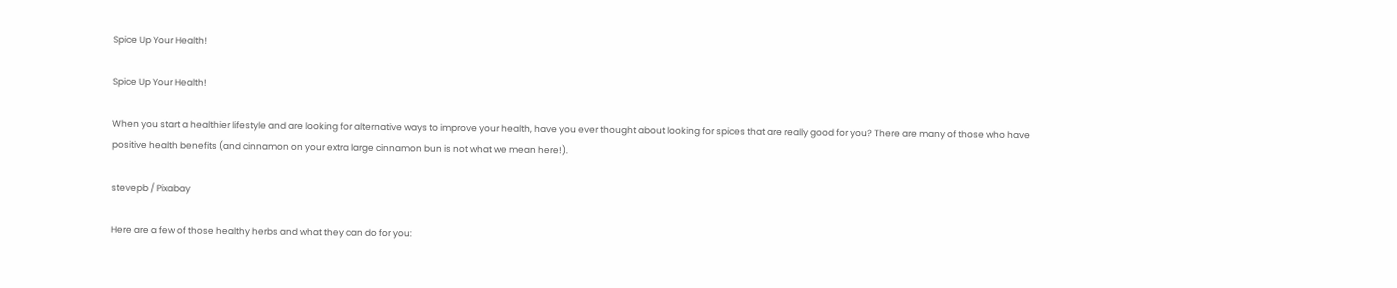Spice Up Your Health!

Spice Up Your Health!

When you start a healthier lifestyle and are looking for alternative ways to improve your health, have you ever thought about looking for spices that are really good for you? There are many of those who have positive health benefits (and cinnamon on your extra large cinnamon bun is not what we mean here!).

stevepb / Pixabay

Here are a few of those healthy herbs and what they can do for you: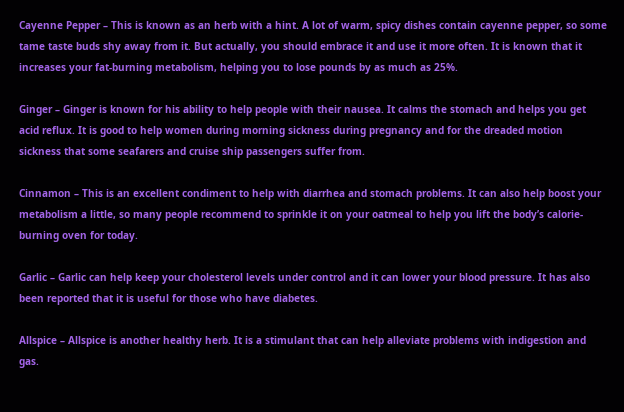Cayenne Pepper – This is known as an herb with a hint. A lot of warm, spicy dishes contain cayenne pepper, so some tame taste buds shy away from it. But actually, you should embrace it and use it more often. It is known that it increases your fat-burning metabolism, helping you to lose pounds by as much as 25%.

Ginger – Ginger is known for his ability to help people with their nausea. It calms the stomach and helps you get acid reflux. It is good to help women during morning sickness during pregnancy and for the dreaded motion sickness that some seafarers and cruise ship passengers suffer from.

Cinnamon – This is an excellent condiment to help with diarrhea and stomach problems. It can also help boost your metabolism a little, so many people recommend to sprinkle it on your oatmeal to help you lift the body’s calorie-burning oven for today.

Garlic – Garlic can help keep your cholesterol levels under control and it can lower your blood pressure. It has also been reported that it is useful for those who have diabetes.

Allspice – Allspice is another healthy herb. It is a stimulant that can help alleviate problems with indigestion and gas.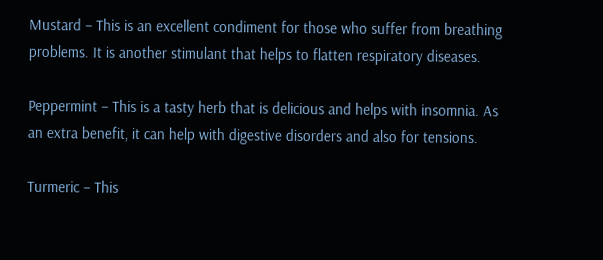Mustard – This is an excellent condiment for those who suffer from breathing problems. It is another stimulant that helps to flatten respiratory diseases.

Peppermint – This is a tasty herb that is delicious and helps with insomnia. As an extra benefit, it can help with digestive disorders and also for tensions.

Turmeric – This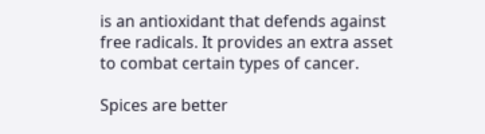is an antioxidant that defends against free radicals. It provides an extra asset to combat certain types of cancer.

Spices are better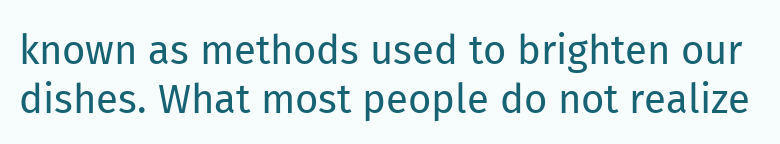known as methods used to brighten our dishes. What most people do not realize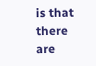is that there are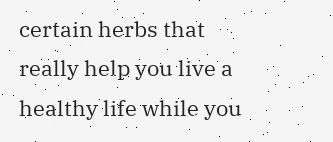certain herbs that really help you live a healthy life while you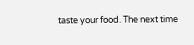taste your food. The next time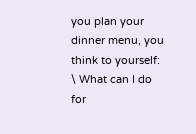you plan your dinner menu, you think to yourself: \ What can I do for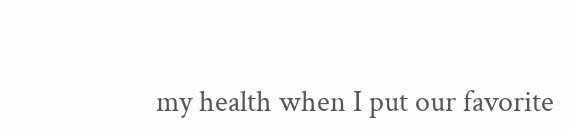my health when I put our favorite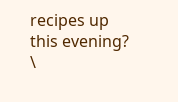recipes up this evening? \